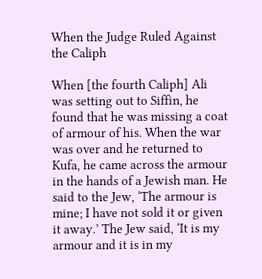When the Judge Ruled Against the Caliph

When [the fourth Caliph] Ali was setting out to Siffin, he found that he was missing a coat of armour of his. When the war was over and he returned to Kufa, he came across the armour in the hands of a Jewish man. He said to the Jew, ‘The armour is mine; I have not sold it or given it away.’ The Jew said, ‘It is my armour and it is in my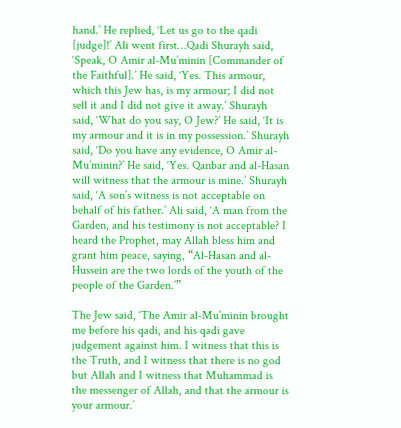hand.’ He replied, ‘Let us go to the qadi [judge]!’ Ali went first…Qadi Shurayh said, ‘Speak, O Amir al-Mu’minin [Commander of the Faithful].’ He said, ‘Yes. This armour, which this Jew has, is my armour; I did not sell it and I did not give it away.’ Shurayh said, ‘What do you say, O Jew?’ He said, ‘It is my armour and it is in my possession.’ Shurayh said, ‘Do you have any evidence, O Amir al-Mu’minin?’ He said, ‘Yes. Qanbar and al-Hasan will witness that the armour is mine.’ Shurayh said, ‘A son’s witness is not acceptable on behalf of his father.’ Ali said, ‘A man from the Garden, and his testimony is not acceptable? I heard the Prophet, may Allah bless him and grant him peace, saying, “Al-Hasan and al-Hussein are the two lords of the youth of the people of the Garden.’”

The Jew said, ‘The Amir al-Mu’minin brought me before his qadi, and his qadi gave judgement against him. I witness that this is the Truth, and I witness that there is no god but Allah and I witness that Muhammad is the messenger of Allah, and that the armour is your armour.’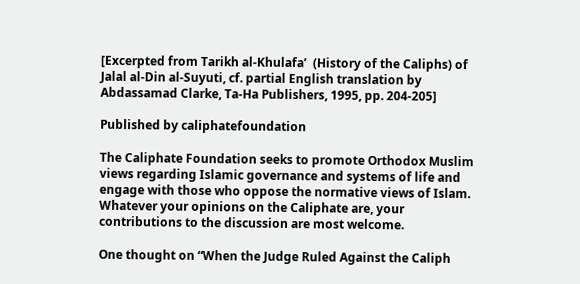[Excerpted from Tarikh al-Khulafa’  (History of the Caliphs) of Jalal al-Din al-Suyuti, cf. partial English translation by Abdassamad Clarke, Ta-Ha Publishers, 1995, pp. 204-205]

Published by caliphatefoundation

The Caliphate Foundation seeks to promote Orthodox Muslim views regarding Islamic governance and systems of life and engage with those who oppose the normative views of Islam. Whatever your opinions on the Caliphate are, your contributions to the discussion are most welcome.

One thought on “When the Judge Ruled Against the Caliph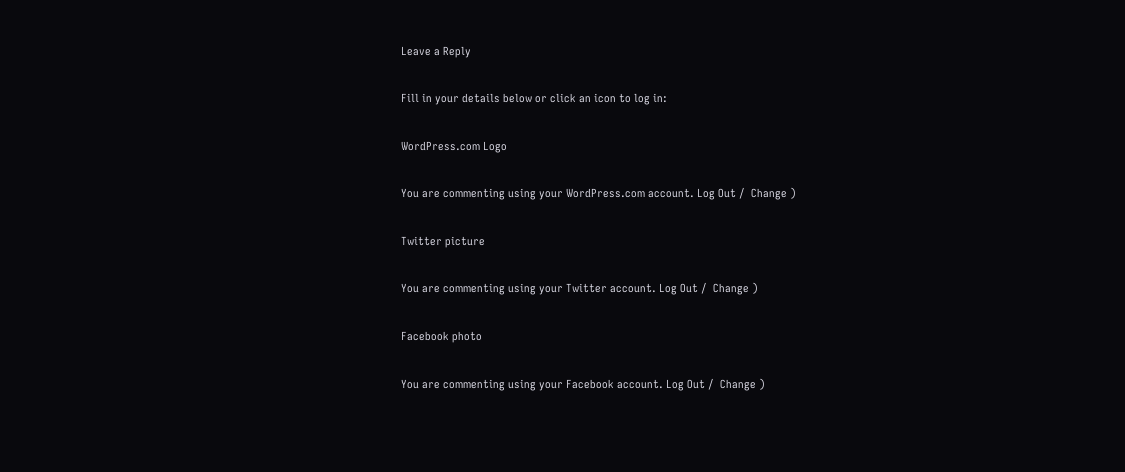Leave a Reply

Fill in your details below or click an icon to log in:

WordPress.com Logo

You are commenting using your WordPress.com account. Log Out /  Change )

Twitter picture

You are commenting using your Twitter account. Log Out /  Change )

Facebook photo

You are commenting using your Facebook account. Log Out /  Change )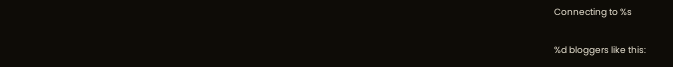Connecting to %s

%d bloggers like this: